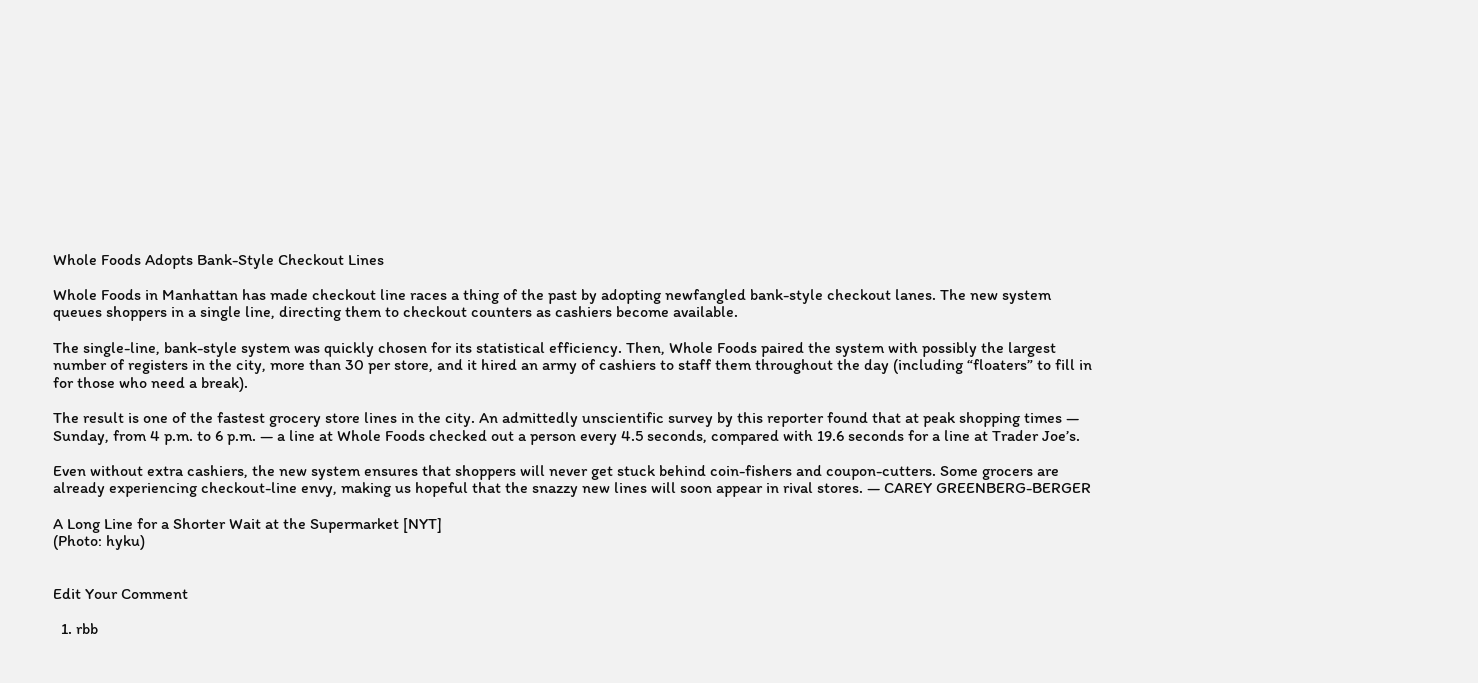Whole Foods Adopts Bank-Style Checkout Lines

Whole Foods in Manhattan has made checkout line races a thing of the past by adopting newfangled bank-style checkout lanes. The new system queues shoppers in a single line, directing them to checkout counters as cashiers become available.

The single-line, bank-style system was quickly chosen for its statistical efficiency. Then, Whole Foods paired the system with possibly the largest number of registers in the city, more than 30 per store, and it hired an army of cashiers to staff them throughout the day (including “floaters” to fill in for those who need a break).

The result is one of the fastest grocery store lines in the city. An admittedly unscientific survey by this reporter found that at peak shopping times — Sunday, from 4 p.m. to 6 p.m. — a line at Whole Foods checked out a person every 4.5 seconds, compared with 19.6 seconds for a line at Trader Joe’s.

Even without extra cashiers, the new system ensures that shoppers will never get stuck behind coin-fishers and coupon-cutters. Some grocers are already experiencing checkout-line envy, making us hopeful that the snazzy new lines will soon appear in rival stores. — CAREY GREENBERG-BERGER

A Long Line for a Shorter Wait at the Supermarket [NYT]
(Photo: hyku)


Edit Your Comment

  1. rbb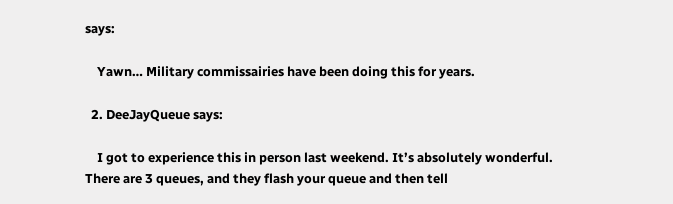says:

    Yawn… Military commissairies have been doing this for years.

  2. DeeJayQueue says:

    I got to experience this in person last weekend. It’s absolutely wonderful. There are 3 queues, and they flash your queue and then tell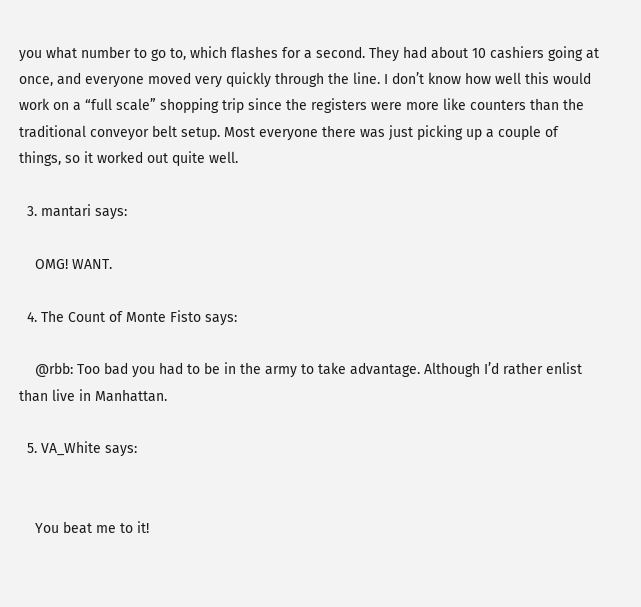you what number to go to, which flashes for a second. They had about 10 cashiers going at once, and everyone moved very quickly through the line. I don’t know how well this would work on a “full scale” shopping trip since the registers were more like counters than the traditional conveyor belt setup. Most everyone there was just picking up a couple of things, so it worked out quite well.

  3. mantari says:

    OMG! WANT.

  4. The Count of Monte Fisto says:

    @rbb: Too bad you had to be in the army to take advantage. Although I’d rather enlist than live in Manhattan.

  5. VA_White says:


    You beat me to it!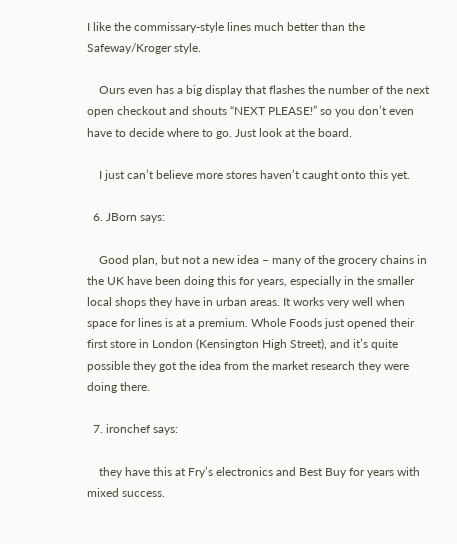I like the commissary-style lines much better than the Safeway/Kroger style.

    Ours even has a big display that flashes the number of the next open checkout and shouts “NEXT PLEASE!” so you don’t even have to decide where to go. Just look at the board.

    I just can’t believe more stores haven’t caught onto this yet.

  6. JBorn says:

    Good plan, but not a new idea – many of the grocery chains in the UK have been doing this for years, especially in the smaller local shops they have in urban areas. It works very well when space for lines is at a premium. Whole Foods just opened their first store in London (Kensington High Street), and it’s quite possible they got the idea from the market research they were doing there.

  7. ironchef says:

    they have this at Fry’s electronics and Best Buy for years with mixed success.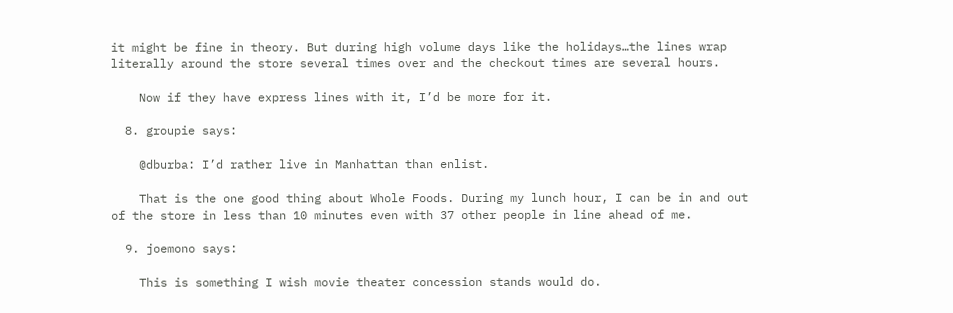it might be fine in theory. But during high volume days like the holidays…the lines wrap literally around the store several times over and the checkout times are several hours.

    Now if they have express lines with it, I’d be more for it.

  8. groupie says:

    @dburba: I’d rather live in Manhattan than enlist.

    That is the one good thing about Whole Foods. During my lunch hour, I can be in and out of the store in less than 10 minutes even with 37 other people in line ahead of me.

  9. joemono says:

    This is something I wish movie theater concession stands would do.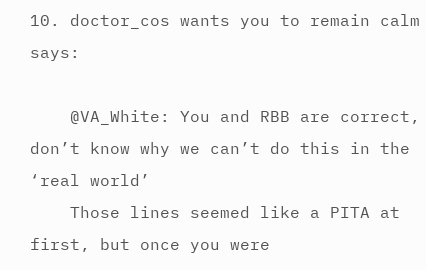10. doctor_cos wants you to remain calm says:

    @VA_White: You and RBB are correct, don’t know why we can’t do this in the ‘real world’
    Those lines seemed like a PITA at first, but once you were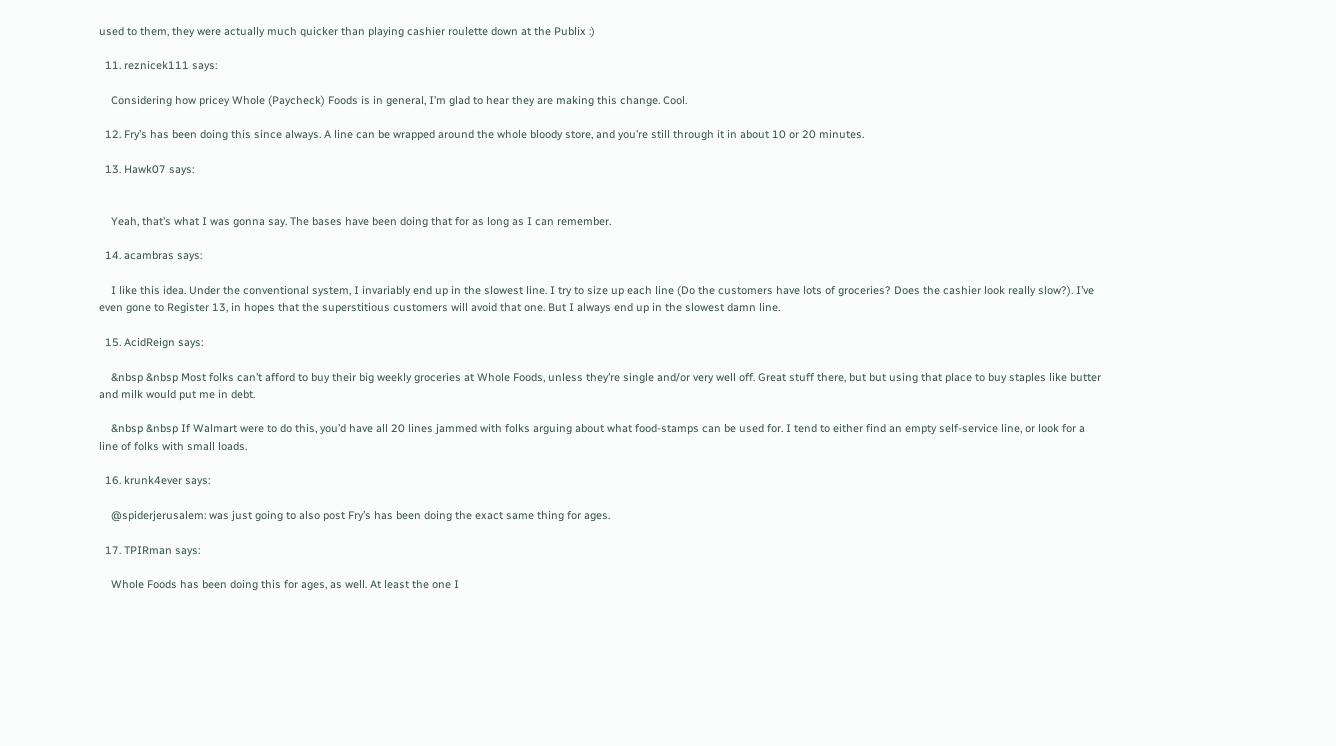used to them, they were actually much quicker than playing cashier roulette down at the Publix :)

  11. reznicek111 says:

    Considering how pricey Whole (Paycheck) Foods is in general, I’m glad to hear they are making this change. Cool.

  12. Fry’s has been doing this since always. A line can be wrapped around the whole bloody store, and you’re still through it in about 10 or 20 minutes.

  13. Hawk07 says:


    Yeah, that’s what I was gonna say. The bases have been doing that for as long as I can remember.

  14. acambras says:

    I like this idea. Under the conventional system, I invariably end up in the slowest line. I try to size up each line (Do the customers have lots of groceries? Does the cashier look really slow?). I’ve even gone to Register 13, in hopes that the superstitious customers will avoid that one. But I always end up in the slowest damn line.

  15. AcidReign says:

    &nbsp &nbsp Most folks can’t afford to buy their big weekly groceries at Whole Foods, unless they’re single and/or very well off. Great stuff there, but but using that place to buy staples like butter and milk would put me in debt.

    &nbsp &nbsp If Walmart were to do this, you’d have all 20 lines jammed with folks arguing about what food-stamps can be used for. I tend to either find an empty self-service line, or look for a line of folks with small loads.

  16. krunk4ever says:

    @spiderjerusalem: was just going to also post Fry’s has been doing the exact same thing for ages.

  17. TPIRman says:

    Whole Foods has been doing this for ages, as well. At least the one I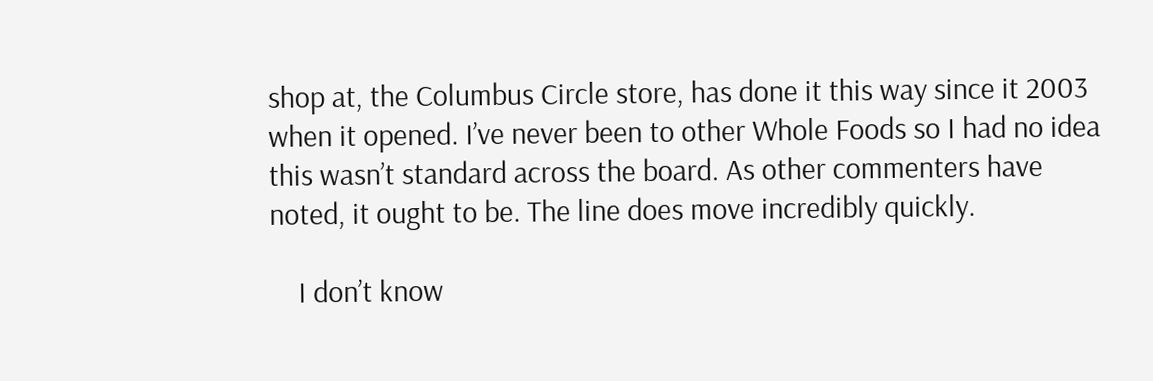shop at, the Columbus Circle store, has done it this way since it 2003 when it opened. I’ve never been to other Whole Foods so I had no idea this wasn’t standard across the board. As other commenters have noted, it ought to be. The line does move incredibly quickly.

    I don’t know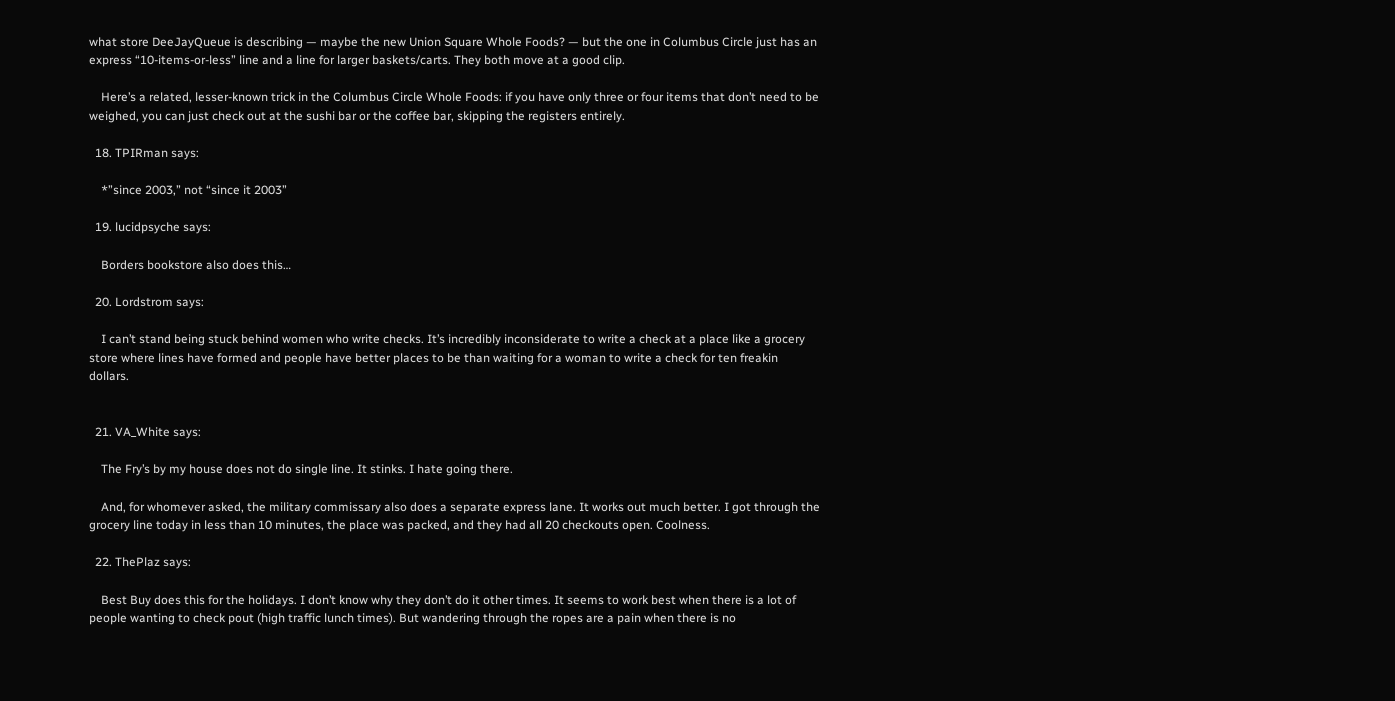what store DeeJayQueue is describing — maybe the new Union Square Whole Foods? — but the one in Columbus Circle just has an express “10-items-or-less” line and a line for larger baskets/carts. They both move at a good clip.

    Here’s a related, lesser-known trick in the Columbus Circle Whole Foods: if you have only three or four items that don’t need to be weighed, you can just check out at the sushi bar or the coffee bar, skipping the registers entirely.

  18. TPIRman says:

    *”since 2003,” not “since it 2003”

  19. lucidpsyche says:

    Borders bookstore also does this…

  20. Lordstrom says:

    I can’t stand being stuck behind women who write checks. It’s incredibly inconsiderate to write a check at a place like a grocery store where lines have formed and people have better places to be than waiting for a woman to write a check for ten freakin dollars.


  21. VA_White says:

    The Fry’s by my house does not do single line. It stinks. I hate going there.

    And, for whomever asked, the military commissary also does a separate express lane. It works out much better. I got through the grocery line today in less than 10 minutes, the place was packed, and they had all 20 checkouts open. Coolness.

  22. ThePlaz says:

    Best Buy does this for the holidays. I don’t know why they don’t do it other times. It seems to work best when there is a lot of people wanting to check pout (high traffic lunch times). But wandering through the ropes are a pain when there is no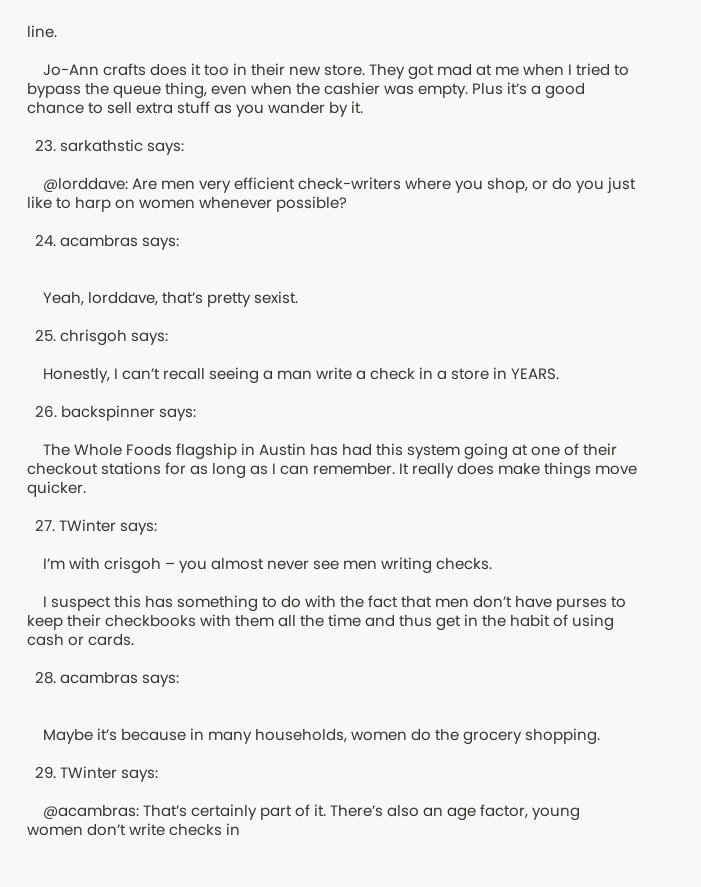line.

    Jo-Ann crafts does it too in their new store. They got mad at me when I tried to bypass the queue thing, even when the cashier was empty. Plus it’s a good chance to sell extra stuff as you wander by it.

  23. sarkathstic says:

    @lorddave: Are men very efficient check-writers where you shop, or do you just like to harp on women whenever possible?

  24. acambras says:


    Yeah, lorddave, that’s pretty sexist.

  25. chrisgoh says:

    Honestly, I can’t recall seeing a man write a check in a store in YEARS.

  26. backspinner says:

    The Whole Foods flagship in Austin has had this system going at one of their checkout stations for as long as I can remember. It really does make things move quicker.

  27. TWinter says:

    I’m with crisgoh – you almost never see men writing checks.

    I suspect this has something to do with the fact that men don’t have purses to keep their checkbooks with them all the time and thus get in the habit of using cash or cards.

  28. acambras says:


    Maybe it’s because in many households, women do the grocery shopping.

  29. TWinter says:

    @acambras: That’s certainly part of it. There’s also an age factor, young women don’t write checks in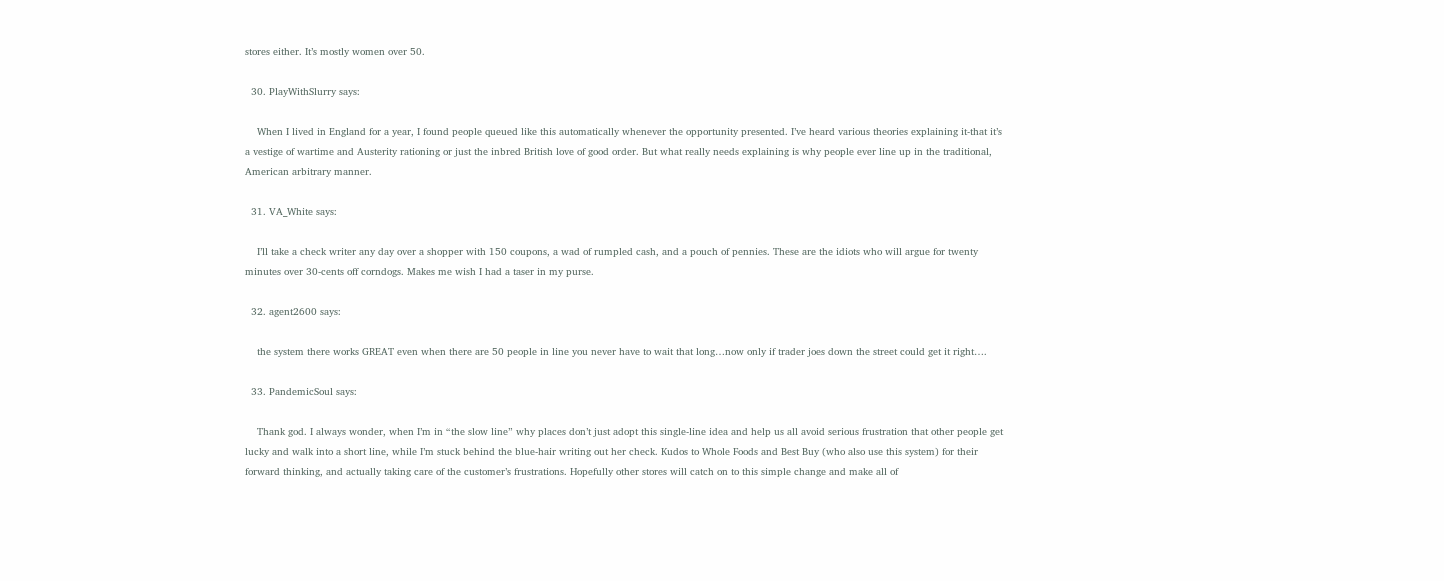stores either. It’s mostly women over 50.

  30. PlayWithSlurry says:

    When I lived in England for a year, I found people queued like this automatically whenever the opportunity presented. I’ve heard various theories explaining it-that it’s a vestige of wartime and Austerity rationing or just the inbred British love of good order. But what really needs explaining is why people ever line up in the traditional, American arbitrary manner.

  31. VA_White says:

    I’ll take a check writer any day over a shopper with 150 coupons, a wad of rumpled cash, and a pouch of pennies. These are the idiots who will argue for twenty minutes over 30-cents off corndogs. Makes me wish I had a taser in my purse.

  32. agent2600 says:

    the system there works GREAT even when there are 50 people in line you never have to wait that long…now only if trader joes down the street could get it right….

  33. PandemicSoul says:

    Thank god. I always wonder, when I’m in “the slow line” why places don’t just adopt this single-line idea and help us all avoid serious frustration that other people get lucky and walk into a short line, while I’m stuck behind the blue-hair writing out her check. Kudos to Whole Foods and Best Buy (who also use this system) for their forward thinking, and actually taking care of the customer’s frustrations. Hopefully other stores will catch on to this simple change and make all of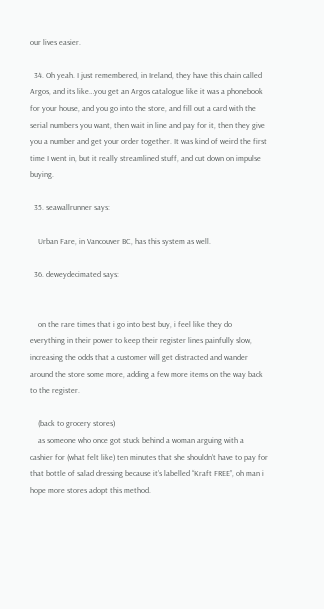our lives easier.

  34. Oh yeah. I just remembered, in Ireland, they have this chain called Argos, and its like…you get an Argos catalogue like it was a phonebook for your house, and you go into the store, and fill out a card with the serial numbers you want, then wait in line and pay for it, then they give you a number and get your order together. It was kind of weird the first time I went in, but it really streamlined stuff, and cut down on impulse buying.

  35. seawallrunner says:

    Urban Fare, in Vancouver BC, has this system as well.

  36. deweydecimated says:


    on the rare times that i go into best buy, i feel like they do everything in their power to keep their register lines painfully slow, increasing the odds that a customer will get distracted and wander around the store some more, adding a few more items on the way back to the register.

    (back to grocery stores)
    as someone who once got stuck behind a woman arguing with a cashier for (what felt like) ten minutes that she shouldn’t have to pay for that bottle of salad dressing because it’s labelled “Kraft FREE”, oh man i hope more stores adopt this method.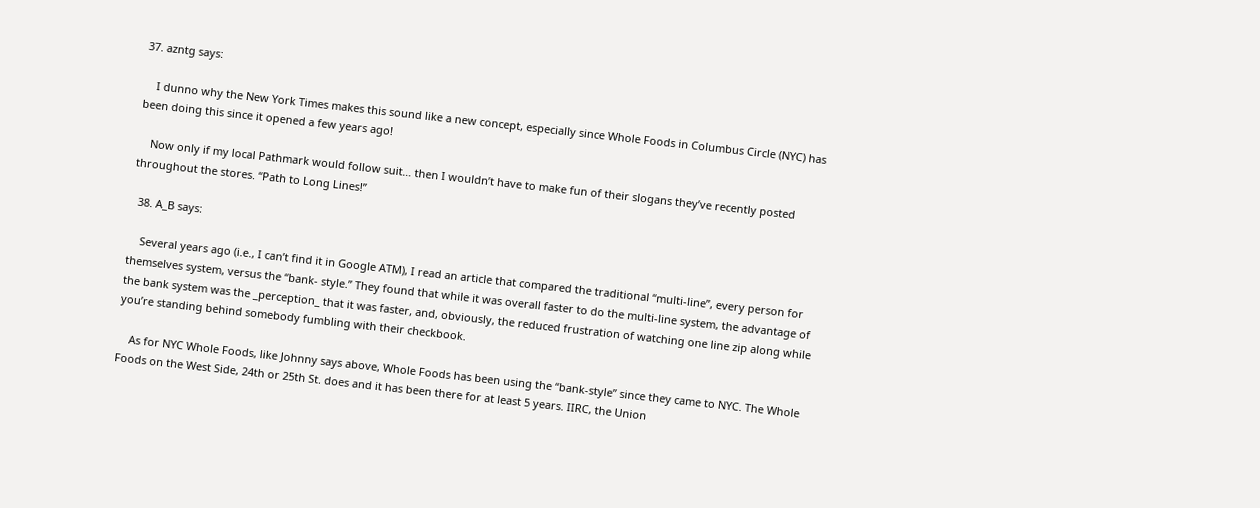37. azntg says:

    I dunno why the New York Times makes this sound like a new concept, especially since Whole Foods in Columbus Circle (NYC) has been doing this since it opened a few years ago!

    Now only if my local Pathmark would follow suit… then I wouldn’t have to make fun of their slogans they’ve recently posted throughout the stores. “Path to Long Lines!”

  38. A_B says:

    Several years ago (i.e., I can’t find it in Google ATM), I read an article that compared the traditional “multi-line”, every person for themselves system, versus the “bank- style.” They found that while it was overall faster to do the multi-line system, the advantage of the bank system was the _perception_ that it was faster, and, obviously, the reduced frustration of watching one line zip along while you’re standing behind somebody fumbling with their checkbook.

    As for NYC Whole Foods, like Johnny says above, Whole Foods has been using the “bank-style” since they came to NYC. The Whole Foods on the West Side, 24th or 25th St. does and it has been there for at least 5 years. IIRC, the Union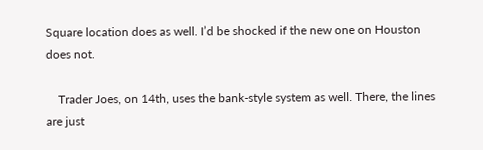Square location does as well. I’d be shocked if the new one on Houston does not.

    Trader Joes, on 14th, uses the bank-style system as well. There, the lines are just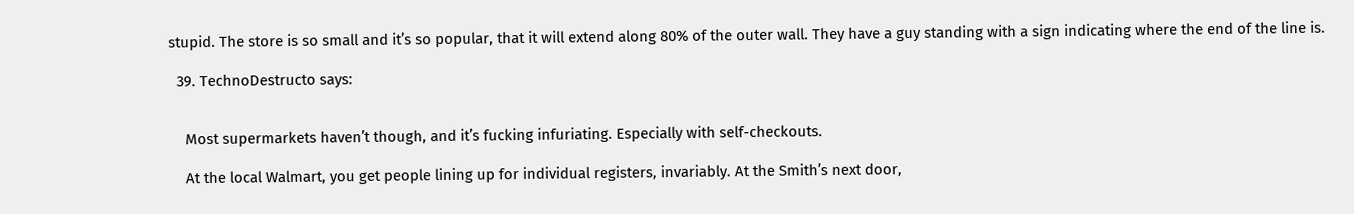stupid. The store is so small and it’s so popular, that it will extend along 80% of the outer wall. They have a guy standing with a sign indicating where the end of the line is.

  39. TechnoDestructo says:


    Most supermarkets haven’t though, and it’s fucking infuriating. Especially with self-checkouts.

    At the local Walmart, you get people lining up for individual registers, invariably. At the Smith’s next door,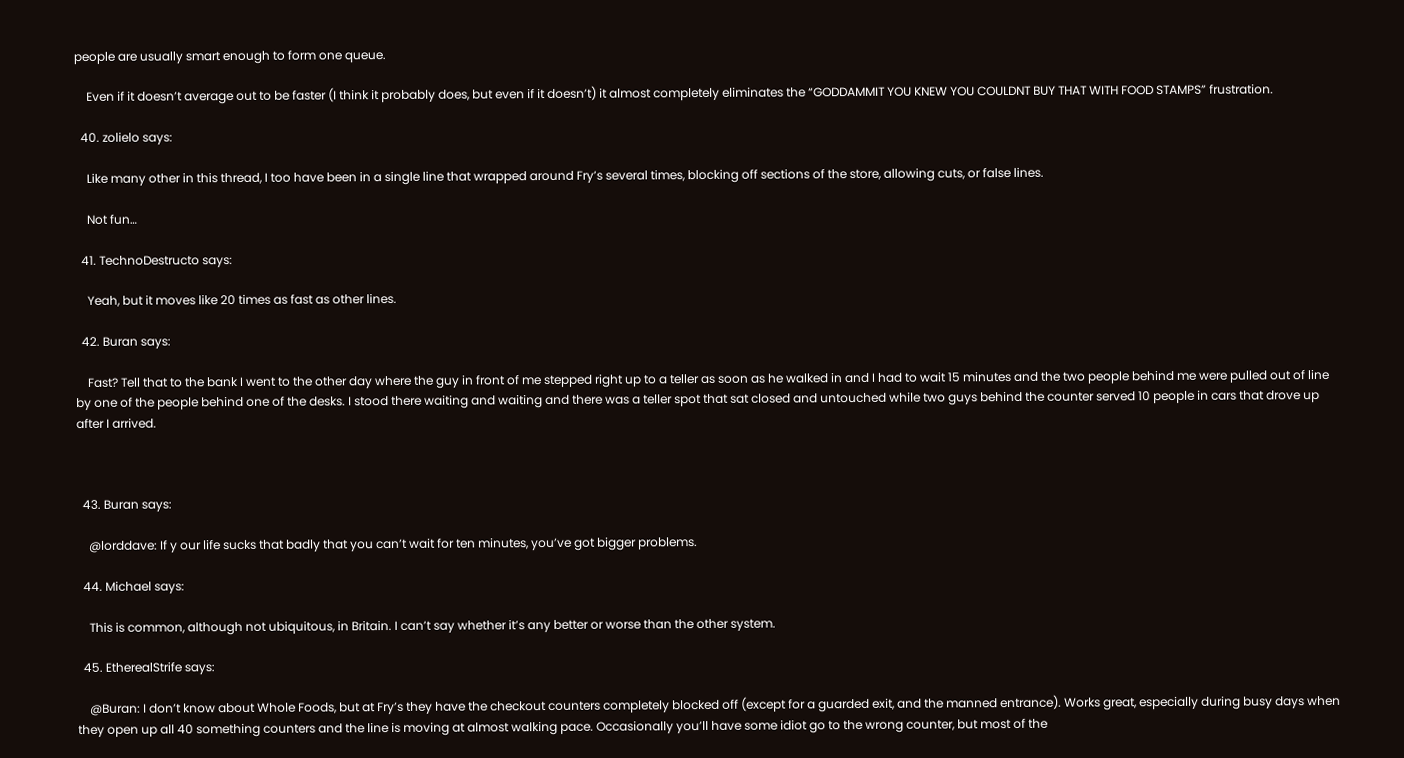people are usually smart enough to form one queue.

    Even if it doesn’t average out to be faster (I think it probably does, but even if it doesn’t) it almost completely eliminates the “GODDAMMIT YOU KNEW YOU COULDNT BUY THAT WITH FOOD STAMPS” frustration.

  40. zolielo says:

    Like many other in this thread, I too have been in a single line that wrapped around Fry’s several times, blocking off sections of the store, allowing cuts, or false lines.

    Not fun…

  41. TechnoDestructo says:

    Yeah, but it moves like 20 times as fast as other lines.

  42. Buran says:

    Fast? Tell that to the bank I went to the other day where the guy in front of me stepped right up to a teller as soon as he walked in and I had to wait 15 minutes and the two people behind me were pulled out of line by one of the people behind one of the desks. I stood there waiting and waiting and there was a teller spot that sat closed and untouched while two guys behind the counter served 10 people in cars that drove up after I arrived.



  43. Buran says:

    @lorddave: If y our life sucks that badly that you can’t wait for ten minutes, you’ve got bigger problems.

  44. Michael says:

    This is common, although not ubiquitous, in Britain. I can’t say whether it’s any better or worse than the other system.

  45. EtherealStrife says:

    @Buran: I don’t know about Whole Foods, but at Fry’s they have the checkout counters completely blocked off (except for a guarded exit, and the manned entrance). Works great, especially during busy days when they open up all 40 something counters and the line is moving at almost walking pace. Occasionally you’ll have some idiot go to the wrong counter, but most of the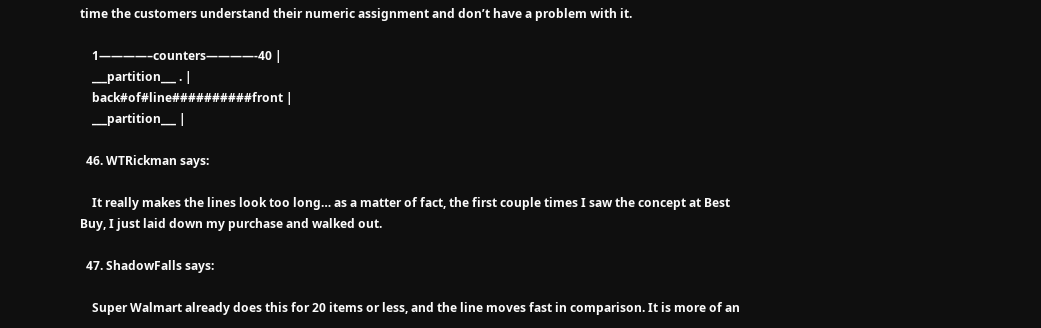time the customers understand their numeric assignment and don’t have a problem with it.

    1————–counters————-40 |
    ___partition___ . |
    back#of#line##########front |
    ___partition___ |

  46. WTRickman says:

    It really makes the lines look too long… as a matter of fact, the first couple times I saw the concept at Best Buy, I just laid down my purchase and walked out.

  47. ShadowFalls says:

    Super Walmart already does this for 20 items or less, and the line moves fast in comparison. It is more of an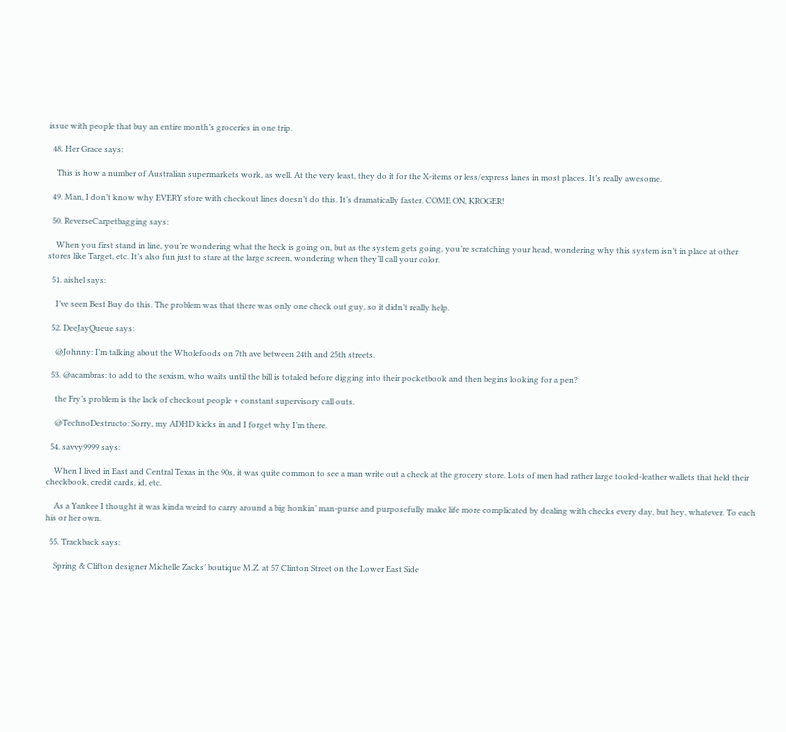issue with people that buy an entire month’s groceries in one trip.

  48. Her Grace says:

    This is how a number of Australian supermarkets work, as well. At the very least, they do it for the X-items or less/express lanes in most places. It’s really awesome.

  49. Man, I don’t know why EVERY store with checkout lines doesn’t do this. It’s dramatically faster. COME ON, KROGER!

  50. ReverseCarpetbagging says:

    When you first stand in line, you’re wondering what the heck is going on, but as the system gets going, you’re scratching your head, wondering why this system isn’t in place at other stores like Target, etc. It’s also fun just to stare at the large screen, wondering when they’ll call your color.

  51. aishel says:

    I’ve seen Best Buy do this. The problem was that there was only one check out guy, so it didn’t really help.

  52. DeeJayQueue says:

    @Johnny: I’m talking about the Wholefoods on 7th ave between 24th and 25th streets.

  53. @acambras: to add to the sexism, who waits until the bill is totaled before digging into their pocketbook and then begins looking for a pen?

    the Fry’s problem is the lack of checkout people + constant supervisory call outs.

    @TechnoDestructo: Sorry, my ADHD kicks in and I forget why I’m there.

  54. savvy9999 says:

    When I lived in East and Central Texas in the 90s, it was quite common to see a man write out a check at the grocery store. Lots of men had rather large tooled-leather wallets that held their checkbook, credit cards, id, etc.

    As a Yankee I thought it was kinda weird to carry around a big honkin’ man-purse and purposefully make life more complicated by dealing with checks every day, but hey, whatever. To each his or her own.

  55. Trackback says:

    Spring & Clifton designer Michelle Zacks’ boutique M.Z. at 57 Clinton Street on the Lower East Side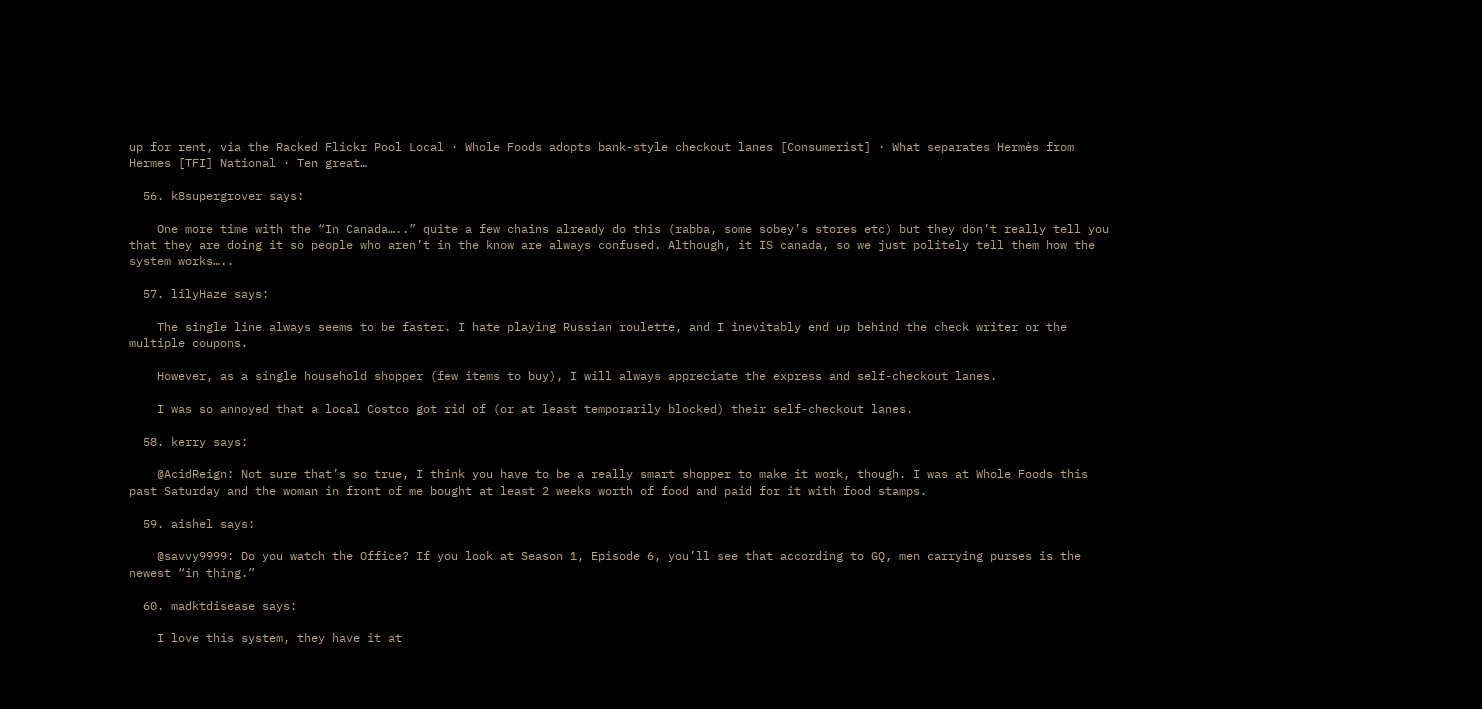up for rent, via the Racked Flickr Pool Local · Whole Foods adopts bank-style checkout lanes [Consumerist] · What separates Hermès from Hermes [TFI] National · Ten great…

  56. k8supergrover says:

    One more time with the “In Canada…..” quite a few chains already do this (rabba, some sobey’s stores etc) but they don’t really tell you that they are doing it so people who aren’t in the know are always confused. Although, it IS canada, so we just politely tell them how the system works…..

  57. lilyHaze says:

    The single line always seems to be faster. I hate playing Russian roulette, and I inevitably end up behind the check writer or the multiple coupons.

    However, as a single household shopper (few items to buy), I will always appreciate the express and self-checkout lanes.

    I was so annoyed that a local Costco got rid of (or at least temporarily blocked) their self-checkout lanes.

  58. kerry says:

    @AcidReign: Not sure that’s so true, I think you have to be a really smart shopper to make it work, though. I was at Whole Foods this past Saturday and the woman in front of me bought at least 2 weeks worth of food and paid for it with food stamps.

  59. aishel says:

    @savvy9999: Do you watch the Office? If you look at Season 1, Episode 6, you’ll see that according to GQ, men carrying purses is the newest “in thing.”

  60. madktdisease says:

    I love this system, they have it at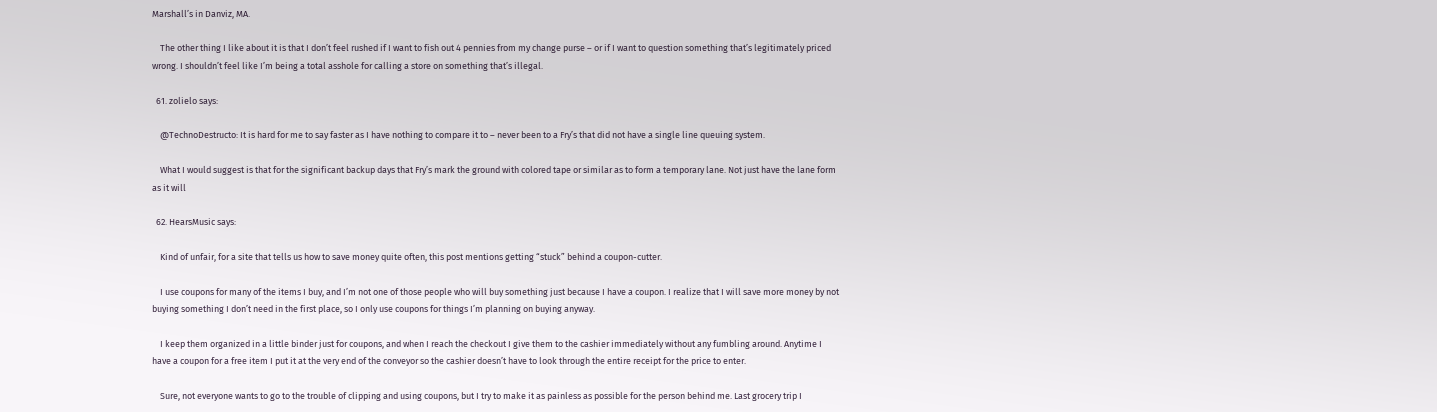Marshall’s in Danviz, MA.

    The other thing I like about it is that I don’t feel rushed if I want to fish out 4 pennies from my change purse – or if I want to question something that’s legitimately priced wrong. I shouldn’t feel like I’m being a total asshole for calling a store on something that’s illegal.

  61. zolielo says:

    @TechnoDestructo: It is hard for me to say faster as I have nothing to compare it to – never been to a Fry’s that did not have a single line queuing system.

    What I would suggest is that for the significant backup days that Fry’s mark the ground with colored tape or similar as to form a temporary lane. Not just have the lane form as it will

  62. HearsMusic says:

    Kind of unfair, for a site that tells us how to save money quite often, this post mentions getting “stuck” behind a coupon-cutter.

    I use coupons for many of the items I buy, and I’m not one of those people who will buy something just because I have a coupon. I realize that I will save more money by not buying something I don’t need in the first place, so I only use coupons for things I’m planning on buying anyway.

    I keep them organized in a little binder just for coupons, and when I reach the checkout I give them to the cashier immediately without any fumbling around. Anytime I have a coupon for a free item I put it at the very end of the conveyor so the cashier doesn’t have to look through the entire receipt for the price to enter.

    Sure, not everyone wants to go to the trouble of clipping and using coupons, but I try to make it as painless as possible for the person behind me. Last grocery trip I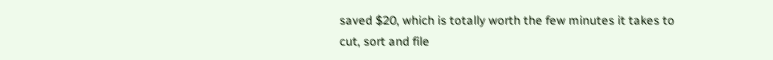saved $20, which is totally worth the few minutes it takes to cut, sort and file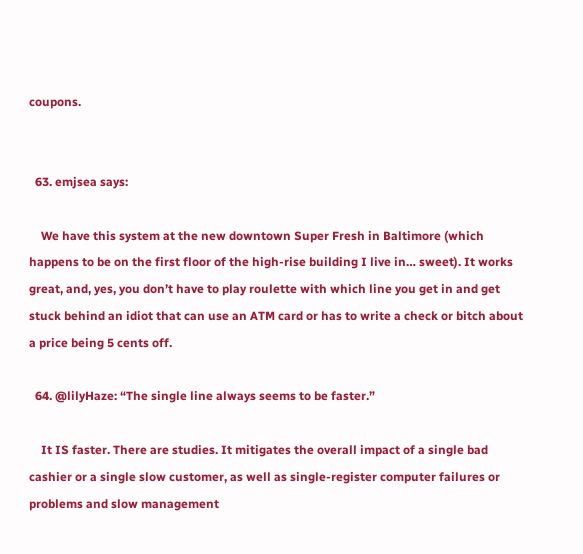coupons.


  63. emjsea says:

    We have this system at the new downtown Super Fresh in Baltimore (which happens to be on the first floor of the high-rise building I live in… sweet). It works great, and, yes, you don’t have to play roulette with which line you get in and get stuck behind an idiot that can use an ATM card or has to write a check or bitch about a price being 5 cents off.

  64. @lilyHaze: “The single line always seems to be faster.”

    It IS faster. There are studies. It mitigates the overall impact of a single bad cashier or a single slow customer, as well as single-register computer failures or problems and slow management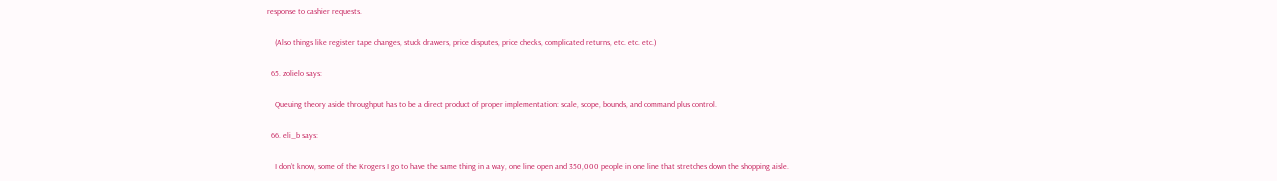response to cashier requests.

    (Also things like register tape changes, stuck drawers, price disputes, price checks, complicated returns, etc. etc. etc.)

  65. zolielo says:

    Queuing theory aside throughput has to be a direct product of proper implementation: scale, scope, bounds, and command plus control.

  66. eli_b says:

    I don’t know, some of the Krogers I go to have the same thing in a way, one line open and 350,000 people in one line that stretches down the shopping aisle.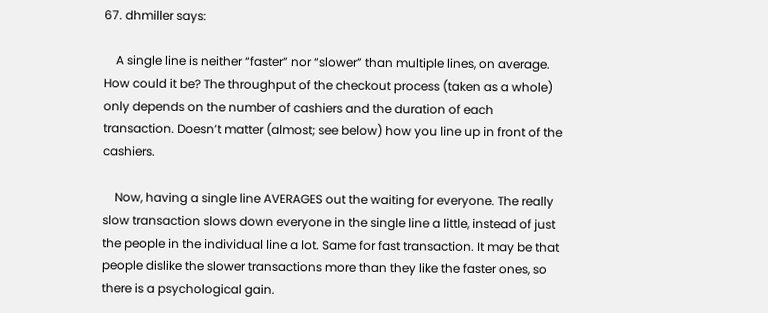67. dhmiller says:

    A single line is neither “faster” nor “slower” than multiple lines, on average. How could it be? The throughput of the checkout process (taken as a whole) only depends on the number of cashiers and the duration of each transaction. Doesn’t matter (almost; see below) how you line up in front of the cashiers.

    Now, having a single line AVERAGES out the waiting for everyone. The really slow transaction slows down everyone in the single line a little, instead of just the people in the individual line a lot. Same for fast transaction. It may be that people dislike the slower transactions more than they like the faster ones, so there is a psychological gain.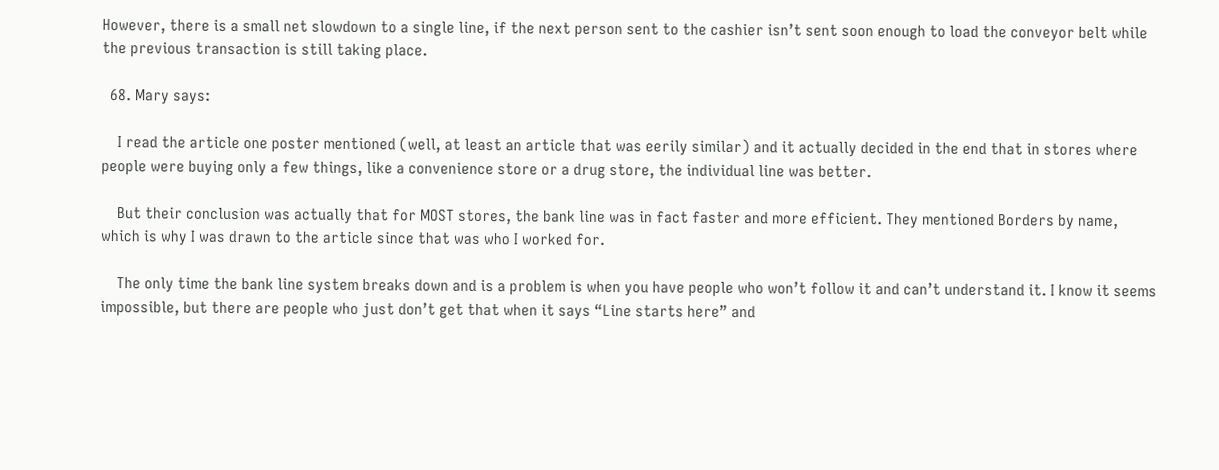However, there is a small net slowdown to a single line, if the next person sent to the cashier isn’t sent soon enough to load the conveyor belt while the previous transaction is still taking place.

  68. Mary says:

    I read the article one poster mentioned (well, at least an article that was eerily similar) and it actually decided in the end that in stores where people were buying only a few things, like a convenience store or a drug store, the individual line was better.

    But their conclusion was actually that for MOST stores, the bank line was in fact faster and more efficient. They mentioned Borders by name, which is why I was drawn to the article since that was who I worked for.

    The only time the bank line system breaks down and is a problem is when you have people who won’t follow it and can’t understand it. I know it seems impossible, but there are people who just don’t get that when it says “Line starts here” and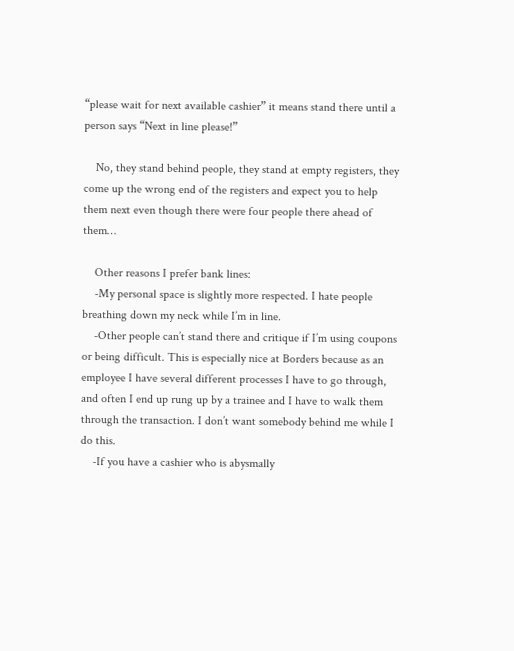“please wait for next available cashier” it means stand there until a person says “Next in line please!”

    No, they stand behind people, they stand at empty registers, they come up the wrong end of the registers and expect you to help them next even though there were four people there ahead of them…

    Other reasons I prefer bank lines:
    -My personal space is slightly more respected. I hate people breathing down my neck while I’m in line.
    -Other people can’t stand there and critique if I’m using coupons or being difficult. This is especially nice at Borders because as an employee I have several different processes I have to go through, and often I end up rung up by a trainee and I have to walk them through the transaction. I don’t want somebody behind me while I do this.
    -If you have a cashier who is abysmally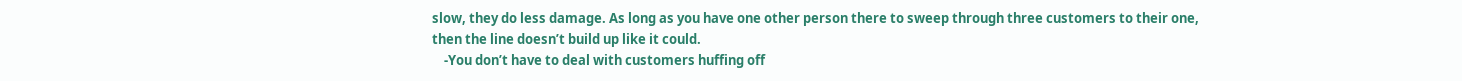slow, they do less damage. As long as you have one other person there to sweep through three customers to their one, then the line doesn’t build up like it could.
    -You don’t have to deal with customers huffing off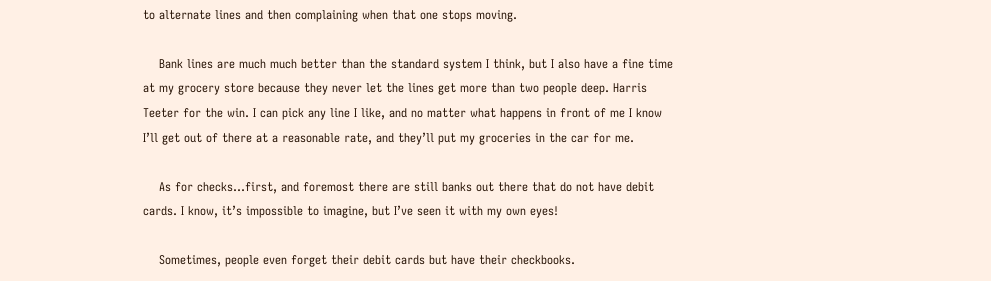to alternate lines and then complaining when that one stops moving.

    Bank lines are much much better than the standard system I think, but I also have a fine time at my grocery store because they never let the lines get more than two people deep. Harris Teeter for the win. I can pick any line I like, and no matter what happens in front of me I know I’ll get out of there at a reasonable rate, and they’ll put my groceries in the car for me.

    As for checks…first, and foremost there are still banks out there that do not have debit cards. I know, it’s impossible to imagine, but I’ve seen it with my own eyes!

    Sometimes, people even forget their debit cards but have their checkbooks.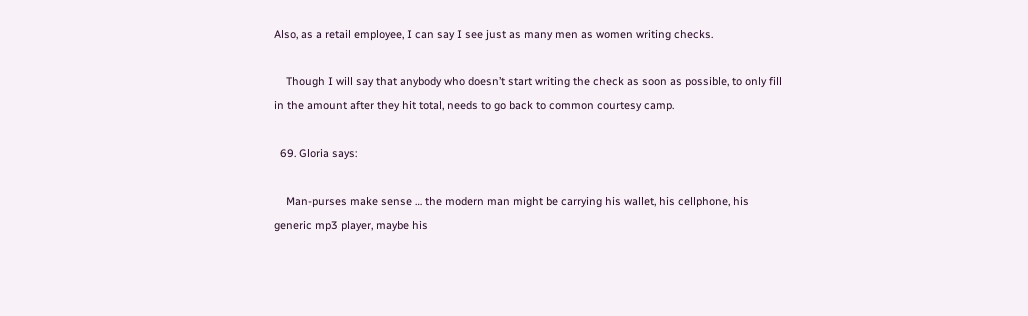Also, as a retail employee, I can say I see just as many men as women writing checks.

    Though I will say that anybody who doesn’t start writing the check as soon as possible, to only fill in the amount after they hit total, needs to go back to common courtesy camp.

  69. Gloria says:

    Man-purses make sense … the modern man might be carrying his wallet, his cellphone, his generic mp3 player, maybe his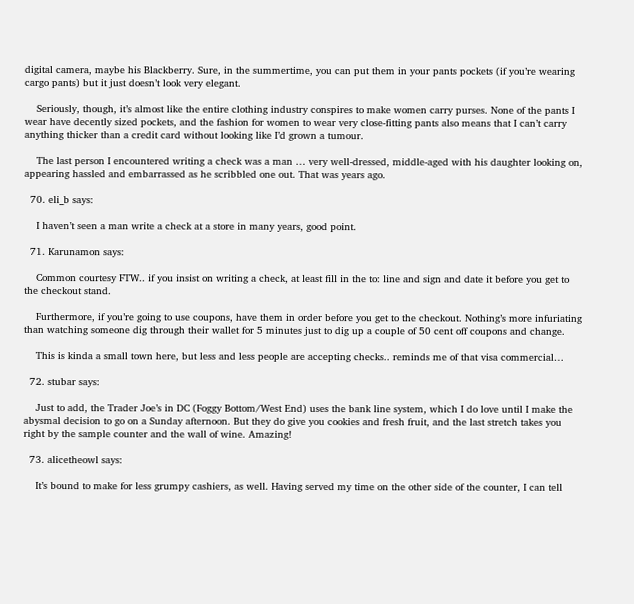digital camera, maybe his Blackberry. Sure, in the summertime, you can put them in your pants pockets (if you’re wearing cargo pants) but it just doesn’t look very elegant.

    Seriously, though, it’s almost like the entire clothing industry conspires to make women carry purses. None of the pants I wear have decently sized pockets, and the fashion for women to wear very close-fitting pants also means that I can’t carry anything thicker than a credit card without looking like I’d grown a tumour.

    The last person I encountered writing a check was a man … very well-dressed, middle-aged with his daughter looking on, appearing hassled and embarrassed as he scribbled one out. That was years ago.

  70. eli_b says:

    I haven’t seen a man write a check at a store in many years, good point.

  71. Karunamon says:

    Common courtesy FTW.. if you insist on writing a check, at least fill in the to: line and sign and date it before you get to the checkout stand.

    Furthermore, if you’re going to use coupons, have them in order before you get to the checkout. Nothing’s more infuriating than watching someone dig through their wallet for 5 minutes just to dig up a couple of 50 cent off coupons and change.

    This is kinda a small town here, but less and less people are accepting checks.. reminds me of that visa commercial…

  72. stubar says:

    Just to add, the Trader Joe’s in DC (Foggy Bottom/West End) uses the bank line system, which I do love until I make the abysmal decision to go on a Sunday afternoon. But they do give you cookies and fresh fruit, and the last stretch takes you right by the sample counter and the wall of wine. Amazing!

  73. alicetheowl says:

    It’s bound to make for less grumpy cashiers, as well. Having served my time on the other side of the counter, I can tell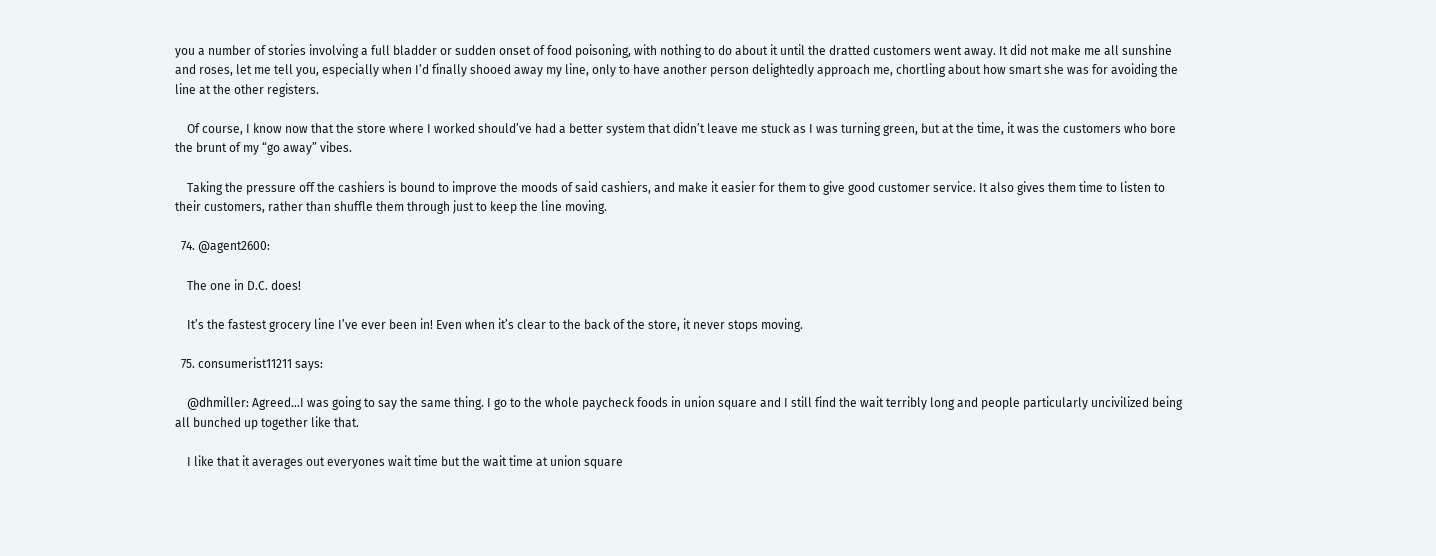you a number of stories involving a full bladder or sudden onset of food poisoning, with nothing to do about it until the dratted customers went away. It did not make me all sunshine and roses, let me tell you, especially when I’d finally shooed away my line, only to have another person delightedly approach me, chortling about how smart she was for avoiding the line at the other registers.

    Of course, I know now that the store where I worked should’ve had a better system that didn’t leave me stuck as I was turning green, but at the time, it was the customers who bore the brunt of my “go away” vibes.

    Taking the pressure off the cashiers is bound to improve the moods of said cashiers, and make it easier for them to give good customer service. It also gives them time to listen to their customers, rather than shuffle them through just to keep the line moving.

  74. @agent2600:

    The one in D.C. does!

    It’s the fastest grocery line I’ve ever been in! Even when it’s clear to the back of the store, it never stops moving.

  75. consumerist11211 says:

    @dhmiller: Agreed…I was going to say the same thing. I go to the whole paycheck foods in union square and I still find the wait terribly long and people particularly uncivilized being all bunched up together like that.

    I like that it averages out everyones wait time but the wait time at union square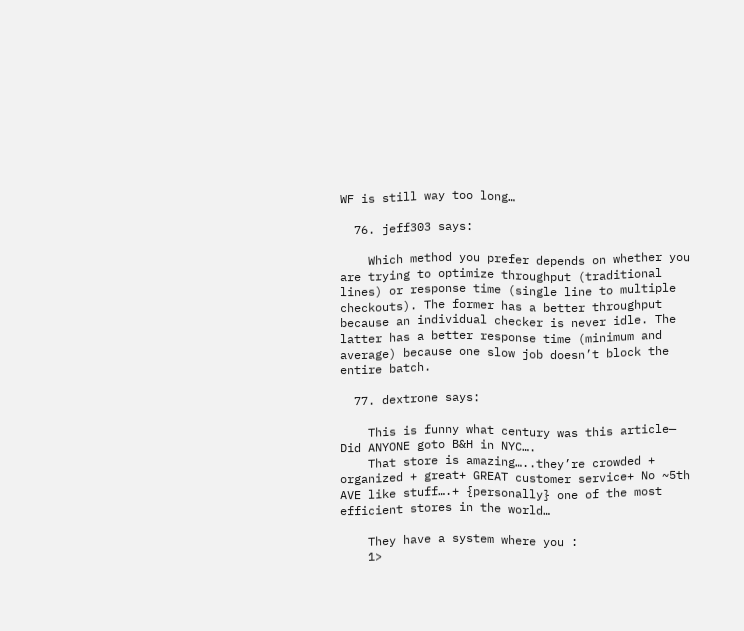WF is still way too long…

  76. jeff303 says:

    Which method you prefer depends on whether you are trying to optimize throughput (traditional lines) or response time (single line to multiple checkouts). The former has a better throughput because an individual checker is never idle. The latter has a better response time (minimum and average) because one slow job doesn’t block the entire batch.

  77. dextrone says:

    This is funny what century was this article— Did ANYONE goto B&H in NYC….
    That store is amazing…..they’re crowded + organized + great+ GREAT customer service+ No ~5th AVE like stuff….+ {personally} one of the most efficient stores in the world…

    They have a system where you :
    1>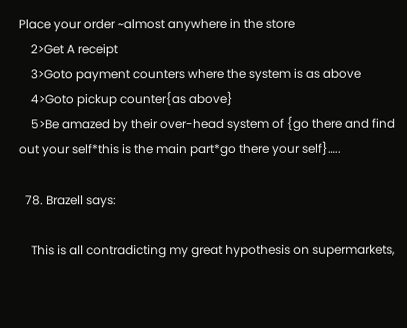Place your order ~almost anywhere in the store
    2>Get A receipt
    3>Goto payment counters where the system is as above
    4>Goto pickup counter{as above}
    5>Be amazed by their over-head system of {go there and find out your self*this is the main part*go there your self}…..

  78. Brazell says:

    This is all contradicting my great hypothesis on supermarkets,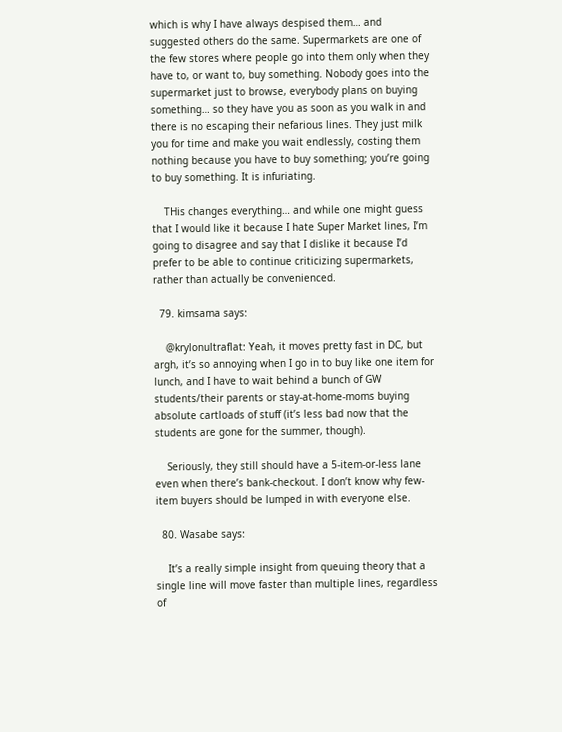which is why I have always despised them… and suggested others do the same. Supermarkets are one of the few stores where people go into them only when they have to, or want to, buy something. Nobody goes into the supermarket just to browse, everybody plans on buying something… so they have you as soon as you walk in and there is no escaping their nefarious lines. They just milk you for time and make you wait endlessly, costing them nothing because you have to buy something; you’re going to buy something. It is infuriating.

    THis changes everything… and while one might guess that I would like it because I hate Super Market lines, I’m going to disagree and say that I dislike it because I’d prefer to be able to continue criticizing supermarkets, rather than actually be convenienced.

  79. kimsama says:

    @krylonultraflat: Yeah, it moves pretty fast in DC, but argh, it’s so annoying when I go in to buy like one item for lunch, and I have to wait behind a bunch of GW students/their parents or stay-at-home-moms buying absolute cartloads of stuff (it’s less bad now that the students are gone for the summer, though).

    Seriously, they still should have a 5-item-or-less lane even when there’s bank-checkout. I don’t know why few-item buyers should be lumped in with everyone else.

  80. Wasabe says:

    It’s a really simple insight from queuing theory that a single line will move faster than multiple lines, regardless of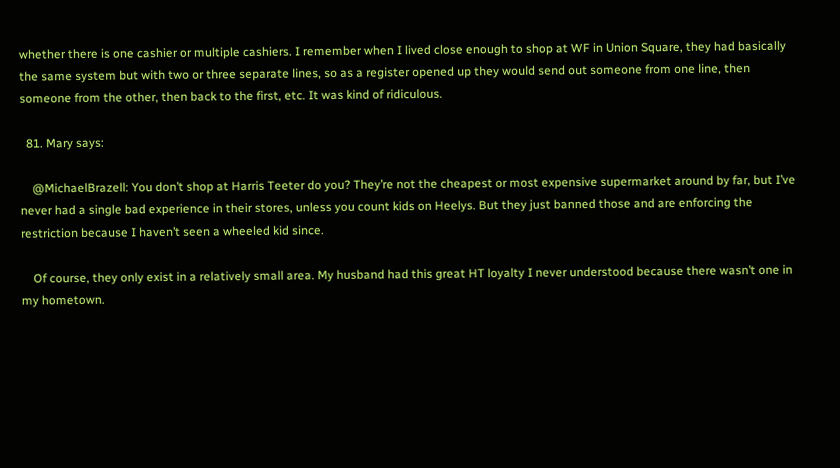whether there is one cashier or multiple cashiers. I remember when I lived close enough to shop at WF in Union Square, they had basically the same system but with two or three separate lines, so as a register opened up they would send out someone from one line, then someone from the other, then back to the first, etc. It was kind of ridiculous.

  81. Mary says:

    @MichaelBrazell: You don’t shop at Harris Teeter do you? They’re not the cheapest or most expensive supermarket around by far, but I’ve never had a single bad experience in their stores, unless you count kids on Heelys. But they just banned those and are enforcing the restriction because I haven’t seen a wheeled kid since.

    Of course, they only exist in a relatively small area. My husband had this great HT loyalty I never understood because there wasn’t one in my hometown.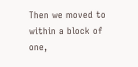Then we moved to within a block of one,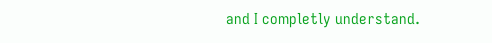and I completly understand.